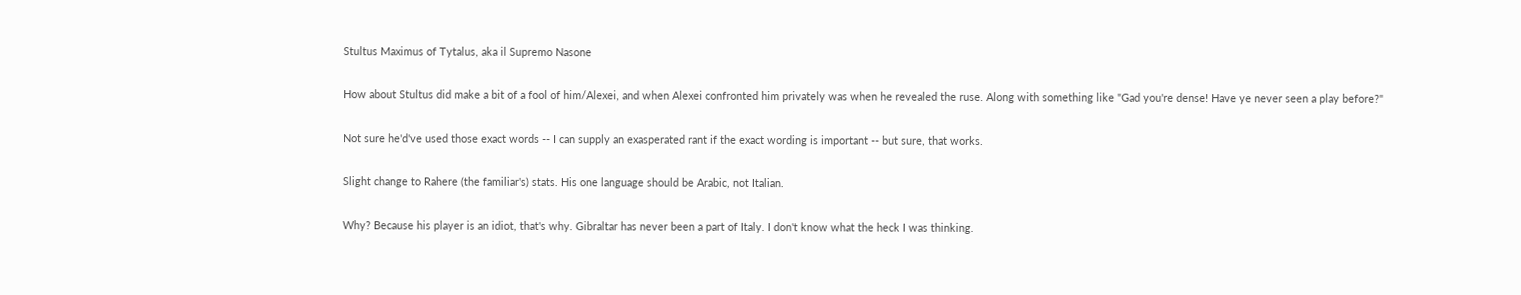Stultus Maximus of Tytalus, aka il Supremo Nasone

How about Stultus did make a bit of a fool of him/Alexei, and when Alexei confronted him privately was when he revealed the ruse. Along with something like "Gad you're dense! Have ye never seen a play before?"

Not sure he'd've used those exact words -- I can supply an exasperated rant if the exact wording is important -- but sure, that works.

Slight change to Rahere (the familiar's) stats. His one language should be Arabic, not Italian.

Why? Because his player is an idiot, that's why. Gibraltar has never been a part of Italy. I don't know what the heck I was thinking.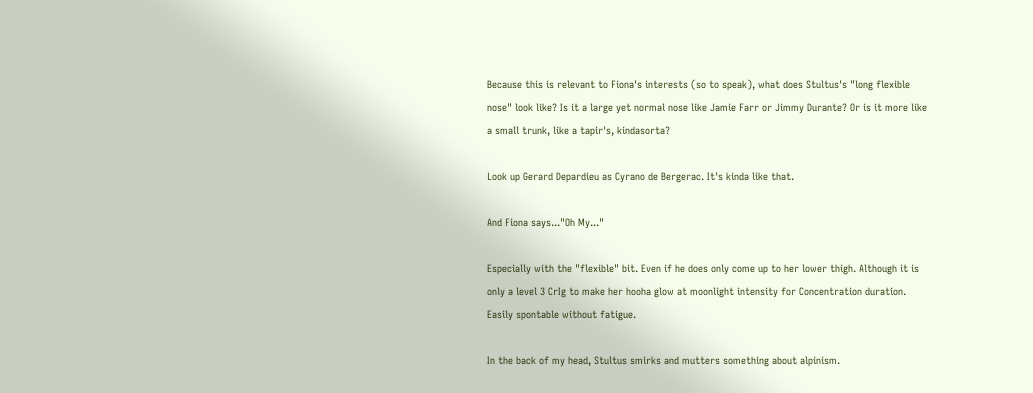Because this is relevant to Fiona's interests (so to speak), what does Stultus's "long flexible nose" look like? Is it a large yet normal nose like Jamie Farr or Jimmy Durante? Or is it more like a small trunk, like a tapir's, kindasorta?

Look up Gerard Depardieu as Cyrano de Bergerac. It's kinda like that.

And Fiona says..."Oh My..."

Especially with the "flexible" bit. Even if he does only come up to her lower thigh. Although it is only a level 3 CrIg to make her hooha glow at moonlight intensity for Concentration duration. Easily spontable without fatigue.

In the back of my head, Stultus smirks and mutters something about alpinism.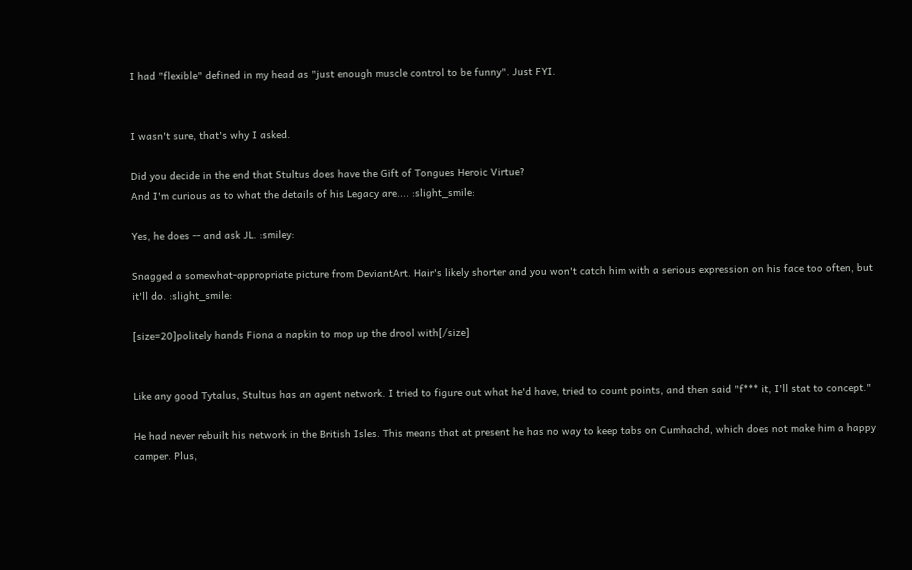I had "flexible" defined in my head as "just enough muscle control to be funny". Just FYI.


I wasn't sure, that's why I asked.

Did you decide in the end that Stultus does have the Gift of Tongues Heroic Virtue?
And I'm curious as to what the details of his Legacy are.... :slight_smile:

Yes, he does -- and ask JL. :smiley:

Snagged a somewhat-appropriate picture from DeviantArt. Hair's likely shorter and you won't catch him with a serious expression on his face too often, but it'll do. :slight_smile:

[size=20]politely hands Fiona a napkin to mop up the drool with[/size]


Like any good Tytalus, Stultus has an agent network. I tried to figure out what he'd have, tried to count points, and then said "f*** it, I'll stat to concept."

He had never rebuilt his network in the British Isles. This means that at present he has no way to keep tabs on Cumhachd, which does not make him a happy camper. Plus,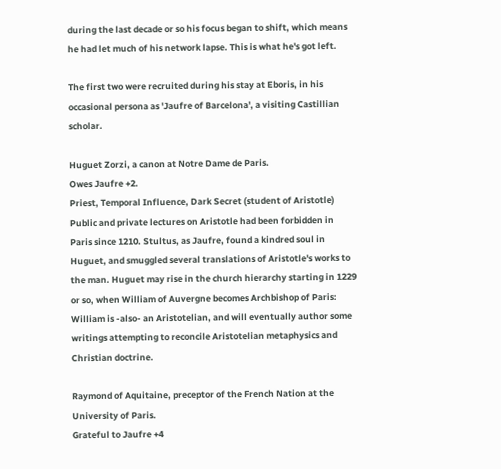during the last decade or so his focus began to shift, which means he had let much of his network lapse. This is what he's got left.

The first two were recruited during his stay at Eboris, in his occasional persona as 'Jaufre of Barcelona', a visiting Castillian scholar.

Huguet Zorzi, a canon at Notre Dame de Paris.
Owes Jaufre +2.
Priest, Temporal Influence, Dark Secret (student of Aristotle)
Public and private lectures on Aristotle had been forbidden in Paris since 1210. Stultus, as Jaufre, found a kindred soul in Huguet, and smuggled several translations of Aristotle's works to the man. Huguet may rise in the church hierarchy starting in 1229 or so, when William of Auvergne becomes Archbishop of Paris: William is -also- an Aristotelian, and will eventually author some writings attempting to reconcile Aristotelian metaphysics and Christian doctrine.

Raymond of Aquitaine, preceptor of the French Nation at the University of Paris.
Grateful to Jaufre +4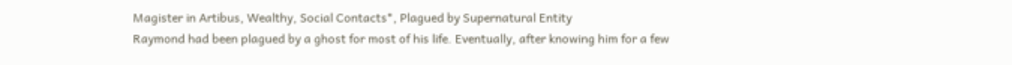Magister in Artibus, Wealthy, Social Contacts*, Plagued by Supernatural Entity
Raymond had been plagued by a ghost for most of his life. Eventually, after knowing him for a few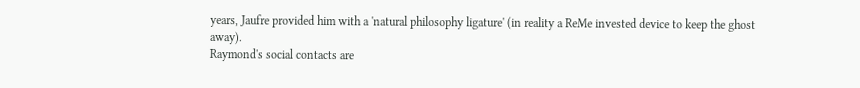years, Jaufre provided him with a 'natural philosophy ligature' (in reality a ReMe invested device to keep the ghost away).
Raymond's social contacts are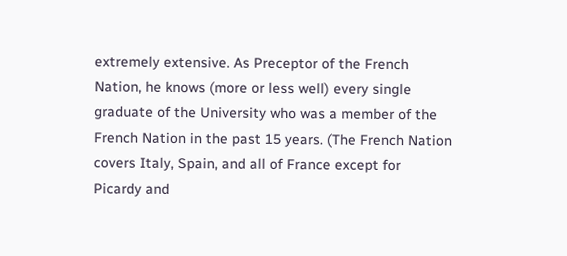extremely extensive. As Preceptor of the French Nation, he knows (more or less well) every single graduate of the University who was a member of the French Nation in the past 15 years. (The French Nation covers Italy, Spain, and all of France except for Picardy and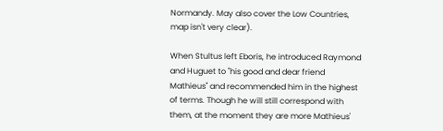Normandy. May also cover the Low Countries, map isn't very clear).

When Stultus left Eboris, he introduced Raymond and Huguet to "his good and dear friend Mathieus" and recommended him in the highest of terms. Though he will still correspond with them, at the moment they are more Mathieus'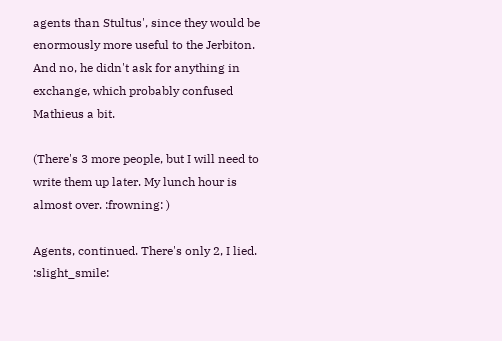agents than Stultus', since they would be enormously more useful to the Jerbiton. And no, he didn't ask for anything in exchange, which probably confused Mathieus a bit.

(There's 3 more people, but I will need to write them up later. My lunch hour is almost over. :frowning: )

Agents, continued. There's only 2, I lied. :slight_smile: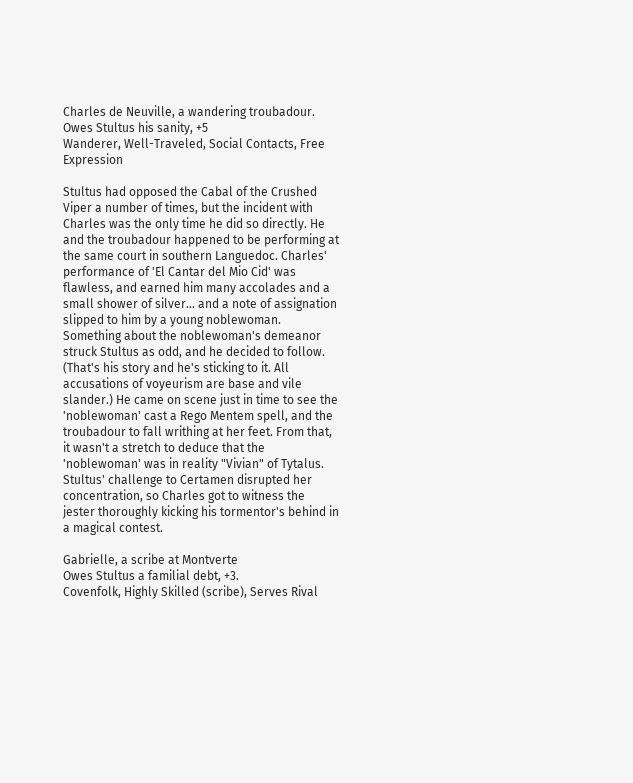Charles de Neuville, a wandering troubadour.
Owes Stultus his sanity, +5
Wanderer, Well-Traveled, Social Contacts, Free Expression

Stultus had opposed the Cabal of the Crushed Viper a number of times, but the incident with Charles was the only time he did so directly. He and the troubadour happened to be performing at the same court in southern Languedoc. Charles' performance of 'El Cantar del Mio Cid' was flawless, and earned him many accolades and a small shower of silver... and a note of assignation slipped to him by a young noblewoman.
Something about the noblewoman's demeanor struck Stultus as odd, and he decided to follow. (That's his story and he's sticking to it. All accusations of voyeurism are base and vile slander.) He came on scene just in time to see the 'noblewoman' cast a Rego Mentem spell, and the troubadour to fall writhing at her feet. From that, it wasn't a stretch to deduce that the 'noblewoman' was in reality "Vivian" of Tytalus. Stultus' challenge to Certamen disrupted her concentration, so Charles got to witness the jester thoroughly kicking his tormentor's behind in a magical contest.

Gabrielle, a scribe at Montverte
Owes Stultus a familial debt, +3.
Covenfolk, Highly Skilled (scribe), Serves Rival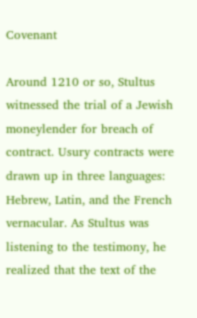Covenant

Around 1210 or so, Stultus witnessed the trial of a Jewish moneylender for breach of contract. Usury contracts were drawn up in three languages: Hebrew, Latin, and the French vernacular. As Stultus was listening to the testimony, he realized that the text of the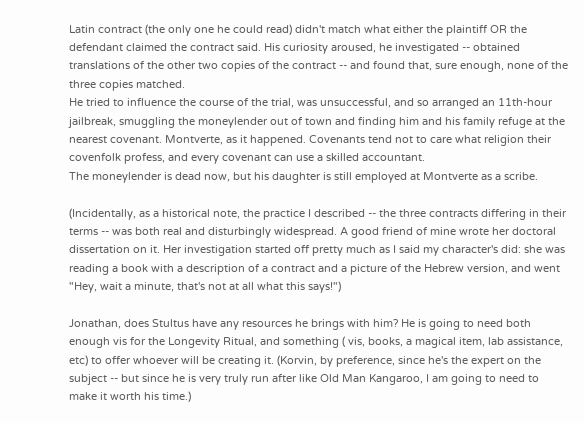Latin contract (the only one he could read) didn't match what either the plaintiff OR the defendant claimed the contract said. His curiosity aroused, he investigated -- obtained translations of the other two copies of the contract -- and found that, sure enough, none of the three copies matched.
He tried to influence the course of the trial, was unsuccessful, and so arranged an 11th-hour jailbreak, smuggling the moneylender out of town and finding him and his family refuge at the nearest covenant. Montverte, as it happened. Covenants tend not to care what religion their covenfolk profess, and every covenant can use a skilled accountant.
The moneylender is dead now, but his daughter is still employed at Montverte as a scribe.

(Incidentally, as a historical note, the practice I described -- the three contracts differing in their terms -- was both real and disturbingly widespread. A good friend of mine wrote her doctoral dissertation on it. Her investigation started off pretty much as I said my character's did: she was reading a book with a description of a contract and a picture of the Hebrew version, and went "Hey, wait a minute, that's not at all what this says!")

Jonathan, does Stultus have any resources he brings with him? He is going to need both enough vis for the Longevity Ritual, and something ( vis, books, a magical item, lab assistance, etc) to offer whoever will be creating it. (Korvin, by preference, since he's the expert on the subject -- but since he is very truly run after like Old Man Kangaroo, I am going to need to make it worth his time.)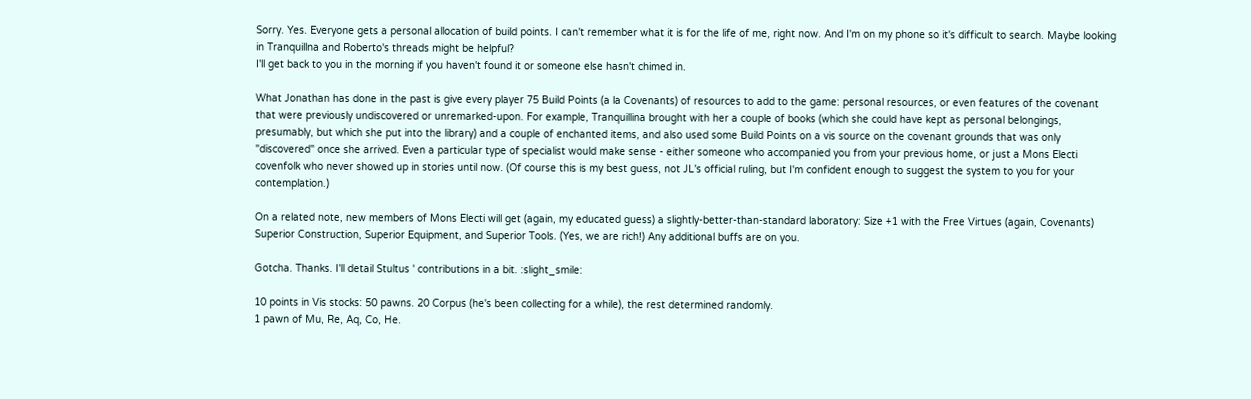Sorry. Yes. Everyone gets a personal allocation of build points. I can't remember what it is for the life of me, right now. And I'm on my phone so it's difficult to search. Maybe looking in Tranquillna and Roberto's threads might be helpful?
I'll get back to you in the morning if you haven't found it or someone else hasn't chimed in.

What Jonathan has done in the past is give every player 75 Build Points (a la Covenants) of resources to add to the game: personal resources, or even features of the covenant that were previously undiscovered or unremarked-upon. For example, Tranquillina brought with her a couple of books (which she could have kept as personal belongings, presumably, but which she put into the library) and a couple of enchanted items, and also used some Build Points on a vis source on the covenant grounds that was only "discovered" once she arrived. Even a particular type of specialist would make sense - either someone who accompanied you from your previous home, or just a Mons Electi covenfolk who never showed up in stories until now. (Of course this is my best guess, not JL's official ruling, but I'm confident enough to suggest the system to you for your contemplation.)

On a related note, new members of Mons Electi will get (again, my educated guess) a slightly-better-than-standard laboratory: Size +1 with the Free Virtues (again, Covenants) Superior Construction, Superior Equipment, and Superior Tools. (Yes, we are rich!) Any additional buffs are on you.

Gotcha. Thanks. I'll detail Stultus ' contributions in a bit. :slight_smile:

10 points in Vis stocks: 50 pawns. 20 Corpus (he's been collecting for a while), the rest determined randomly.
1 pawn of Mu, Re, Aq, Co, He.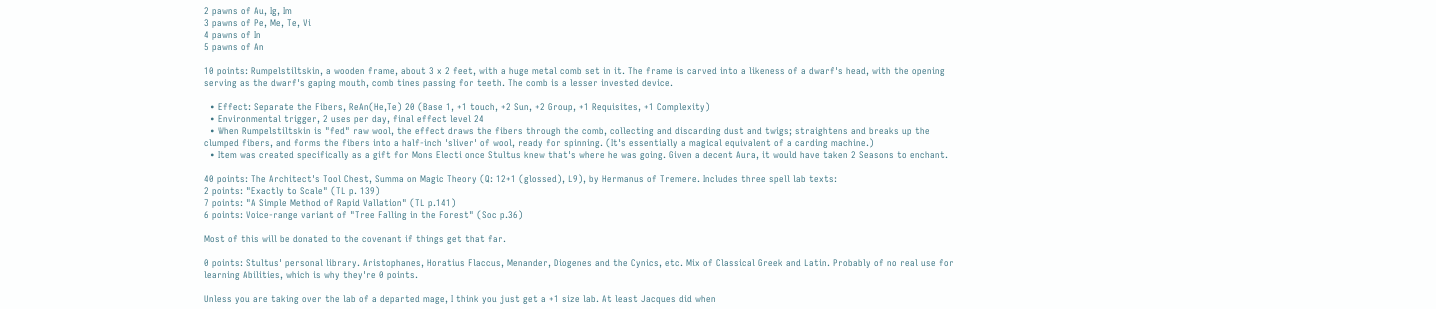2 pawns of Au, Ig, Im
3 pawns of Pe, Me, Te, Vi
4 pawns of In
5 pawns of An

10 points: Rumpelstiltskin, a wooden frame, about 3 x 2 feet, with a huge metal comb set in it. The frame is carved into a likeness of a dwarf's head, with the opening serving as the dwarf's gaping mouth, comb tines passing for teeth. The comb is a lesser invested device.

  • Effect: Separate the Fibers, ReAn(He,Te) 20 (Base 1, +1 touch, +2 Sun, +2 Group, +1 Requisites, +1 Complexity)
  • Environmental trigger, 2 uses per day, final effect level 24
  • When Rumpelstiltskin is "fed" raw wool, the effect draws the fibers through the comb, collecting and discarding dust and twigs; straightens and breaks up the clumped fibers, and forms the fibers into a half-inch 'sliver' of wool, ready for spinning. (It's essentially a magical equivalent of a carding machine.)
  • Item was created specifically as a gift for Mons Electi once Stultus knew that's where he was going. Given a decent Aura, it would have taken 2 Seasons to enchant.

40 points: The Architect's Tool Chest, Summa on Magic Theory (Q: 12+1 (glossed), L9), by Hermanus of Tremere. Includes three spell lab texts:
2 points: "Exactly to Scale" (TL p. 139)
7 points: "A Simple Method of Rapid Vallation" (TL p.141)
6 points: Voice-range variant of "Tree Falling in the Forest" (Soc p.36)

Most of this will be donated to the covenant if things get that far.

0 points: Stultus' personal library. Aristophanes, Horatius Flaccus, Menander, Diogenes and the Cynics, etc. Mix of Classical Greek and Latin. Probably of no real use for learning Abilities, which is why they're 0 points.

Unless you are taking over the lab of a departed mage, I think you just get a +1 size lab. At least Jacques did when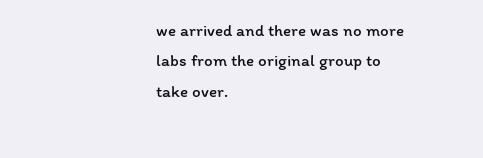we arrived and there was no more labs from the original group to take over.